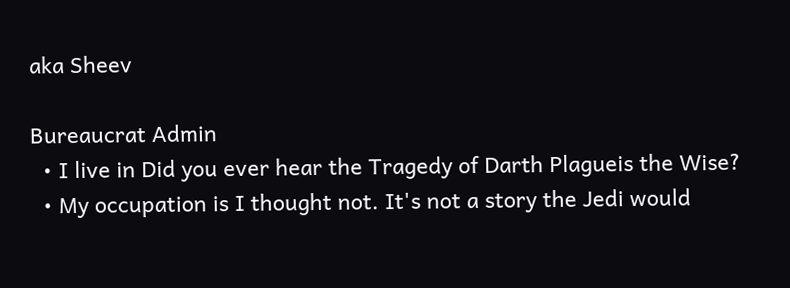aka Sheev

Bureaucrat Admin
  • I live in Did you ever hear the Tragedy of Darth Plagueis the Wise?
  • My occupation is I thought not. It's not a story the Jedi would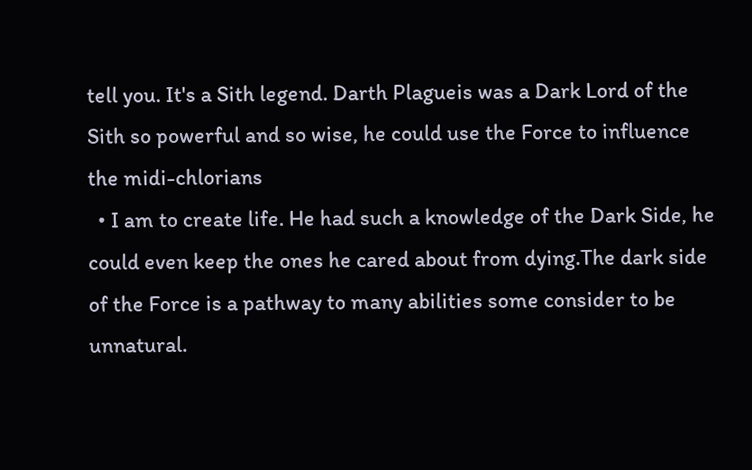tell you. It's a Sith legend. Darth Plagueis was a Dark Lord of the Sith so powerful and so wise, he could use the Force to influence the midi-chlorians
  • I am to create life. He had such a knowledge of the Dark Side, he could even keep the ones he cared about from dying.The dark side of the Force is a pathway to many abilities some consider to be unnatural.